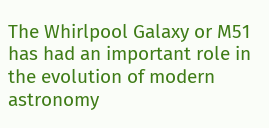The Whirlpool Galaxy or M51 has had an important role in the evolution of modern astronomy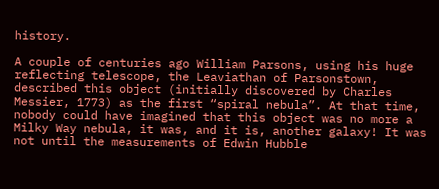history.

A couple of centuries ago William Parsons, using his huge reflecting telescope, the Leaviathan of Parsonstown, described this object (initially discovered by Charles Messier, 1773) as the first “spiral nebula”. At that time, nobody could have imagined that this object was no more a Milky Way nebula, it was, and it is, another galaxy! It was not until the measurements of Edwin Hubble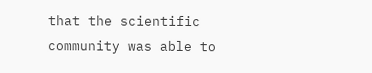that the scientific community was able to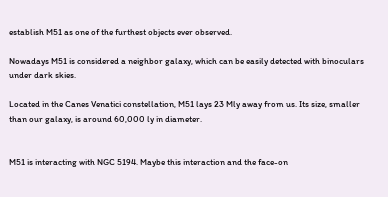establish M51 as one of the furthest objects ever observed.

Nowadays M51 is considered a neighbor galaxy, which can be easily detected with binoculars under dark skies.

Located in the Canes Venatici constellation, M51 lays 23 Mly away from us. Its size, smaller than our galaxy, is around 60,000 ly in diameter.


M51 is interacting with NGC 5194. Maybe this interaction and the face-on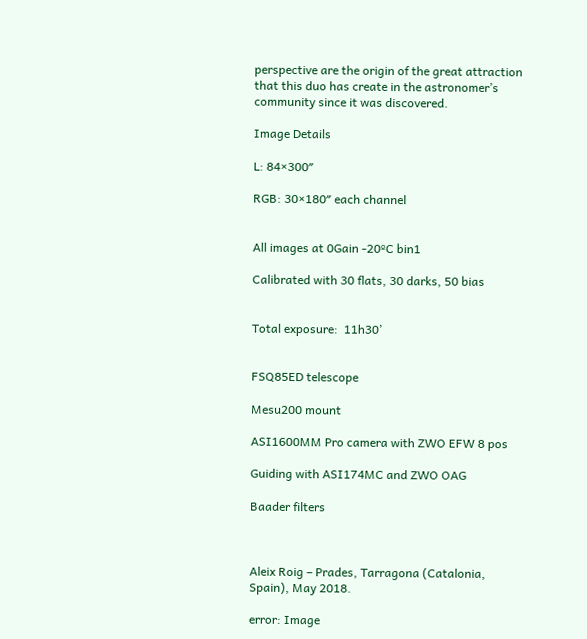perspective are the origin of the great attraction that this duo has create in the astronomer’s community since it was discovered.

Image Details

L: 84×300″

RGB: 30×180″ each channel


All images at 0Gain -20ºC bin1

Calibrated with 30 flats, 30 darks, 50 bias


Total exposure:  11h30’


FSQ85ED telescope

Mesu200 mount

ASI1600MM Pro camera with ZWO EFW 8 pos

Guiding with ASI174MC and ZWO OAG

Baader filters



Aleix Roig – Prades, Tarragona (Catalonia, Spain), May 2018.

error: Image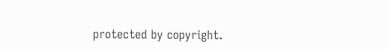protected by copyright.